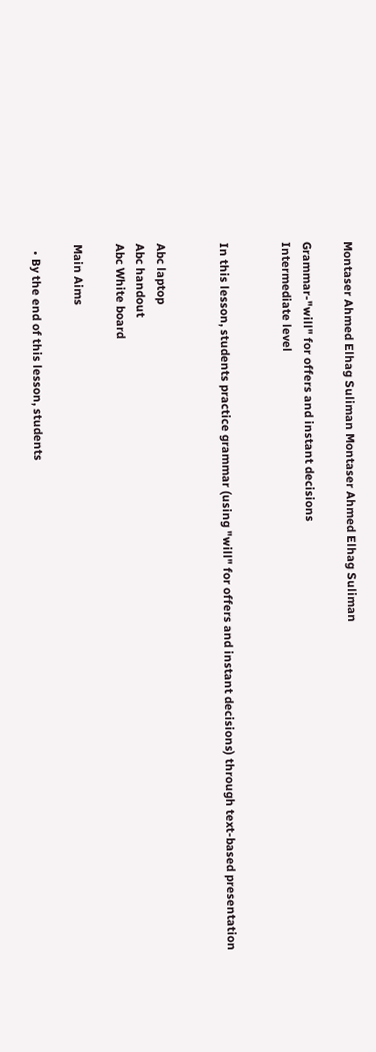Montaser Ahmed Elhag Suliman Montaser Ahmed Elhag Suliman

Grammar-"will" for offers and instant decisions
Intermediate level


In this lesson, students practice grammar (using "will" for offers and instant decisions) through text-based presentation


Abc laptop
Abc handout
Abc White board

Main Aims

  • By the end of this lesson, students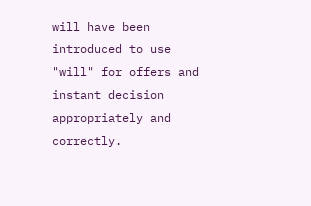will have been introduced to use "will" for offers and instant decision appropriately and correctly.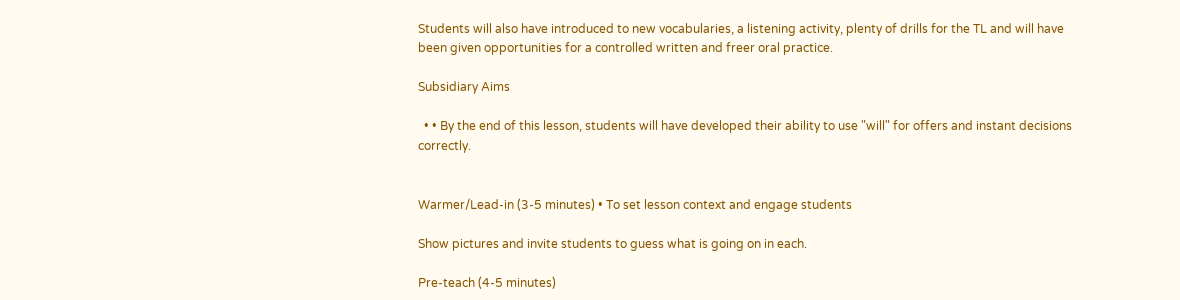Students will also have introduced to new vocabularies, a listening activity, plenty of drills for the TL and will have been given opportunities for a controlled written and freer oral practice.

Subsidiary Aims

  • • By the end of this lesson, students will have developed their ability to use "will" for offers and instant decisions correctly.


Warmer/Lead-in (3-5 minutes) • To set lesson context and engage students

Show pictures and invite students to guess what is going on in each.

Pre-teach (4-5 minutes)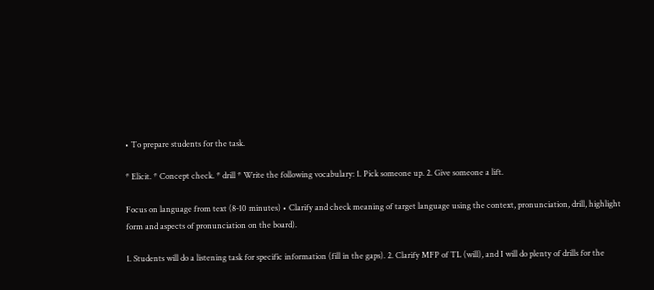• To prepare students for the task.

* Elicit. * Concept check. * drill * Write the following vocabulary: 1. Pick someone up. 2. Give someone a lift.

Focus on language from text (8-10 minutes) • Clarify and check meaning of target language using the context, pronunciation, drill, highlight form and aspects of pronunciation on the board).

1. Students will do a listening task for specific information (fill in the gaps). 2. Clarify MFP of TL (will), and I will do plenty of drills for the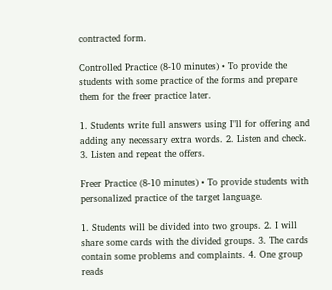contracted form.

Controlled Practice (8-10 minutes) • To provide the students with some practice of the forms and prepare them for the freer practice later.

1. Students write full answers using I"ll for offering and adding any necessary extra words. 2. Listen and check. 3. Listen and repeat the offers.

Freer Practice (8-10 minutes) • To provide students with personalized practice of the target language.

1. Students will be divided into two groups. 2. I will share some cards with the divided groups. 3. The cards contain some problems and complaints. 4. One group reads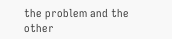the problem and the other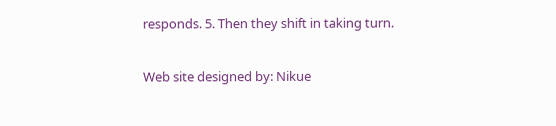responds. 5. Then they shift in taking turn.

Web site designed by: Nikue